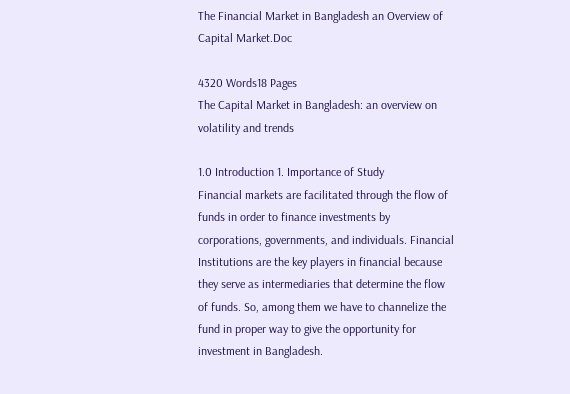The Financial Market in Bangladesh an Overview of Capital Market.Doc

4320 Words18 Pages
The Capital Market in Bangladesh: an overview on volatility and trends

1.0 Introduction 1. Importance of Study
Financial markets are facilitated through the flow of funds in order to finance investments by corporations, governments, and individuals. Financial Institutions are the key players in financial because they serve as intermediaries that determine the flow of funds. So, among them we have to channelize the fund in proper way to give the opportunity for investment in Bangladesh.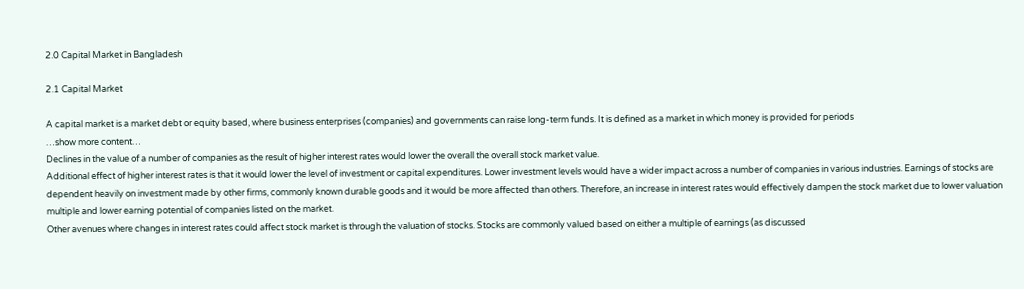2.0 Capital Market in Bangladesh

2.1 Capital Market

A capital market is a market debt or equity based, where business enterprises (companies) and governments can raise long-term funds. It is defined as a market in which money is provided for periods
…show more content…
Declines in the value of a number of companies as the result of higher interest rates would lower the overall the overall stock market value.
Additional effect of higher interest rates is that it would lower the level of investment or capital expenditures. Lower investment levels would have a wider impact across a number of companies in various industries. Earnings of stocks are dependent heavily on investment made by other firms, commonly known durable goods and it would be more affected than others. Therefore, an increase in interest rates would effectively dampen the stock market due to lower valuation multiple and lower earning potential of companies listed on the market.
Other avenues where changes in interest rates could affect stock market is through the valuation of stocks. Stocks are commonly valued based on either a multiple of earnings (as discussed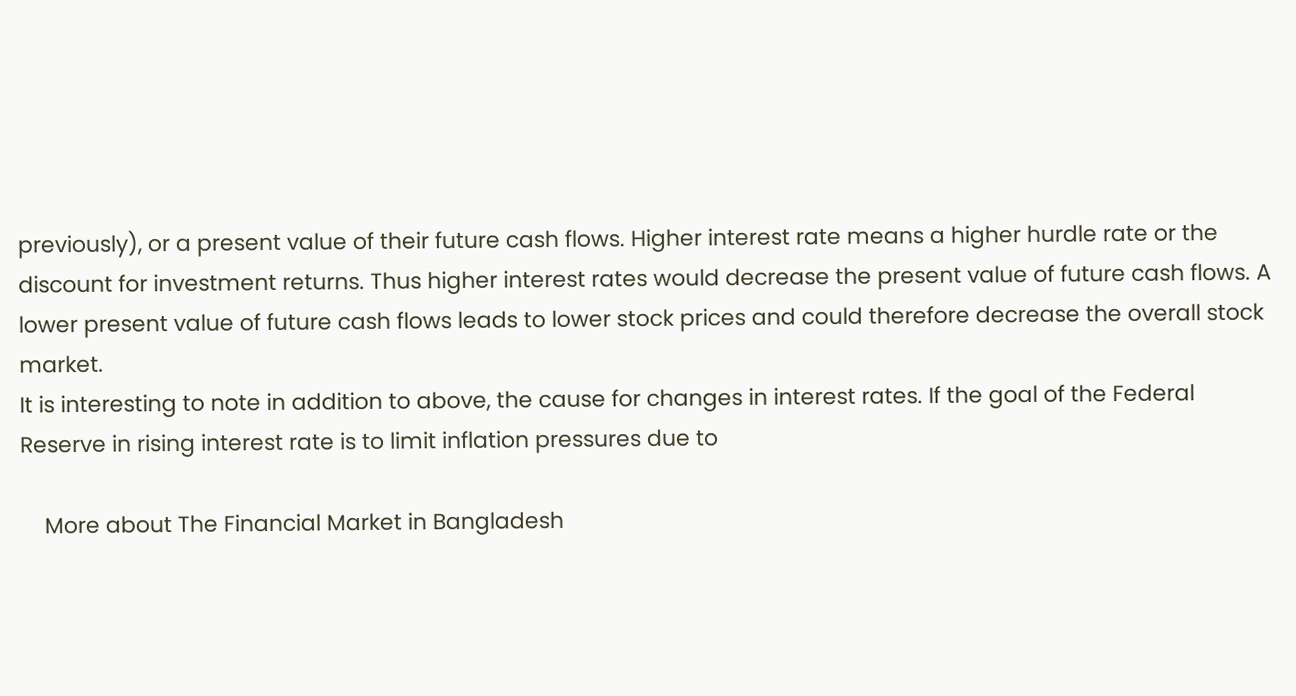previously), or a present value of their future cash flows. Higher interest rate means a higher hurdle rate or the discount for investment returns. Thus higher interest rates would decrease the present value of future cash flows. A lower present value of future cash flows leads to lower stock prices and could therefore decrease the overall stock market.
It is interesting to note in addition to above, the cause for changes in interest rates. If the goal of the Federal Reserve in rising interest rate is to limit inflation pressures due to

    More about The Financial Market in Bangladesh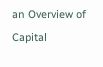an Overview of Capital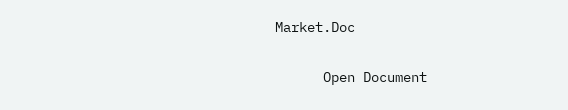Market.Doc

      Open Document